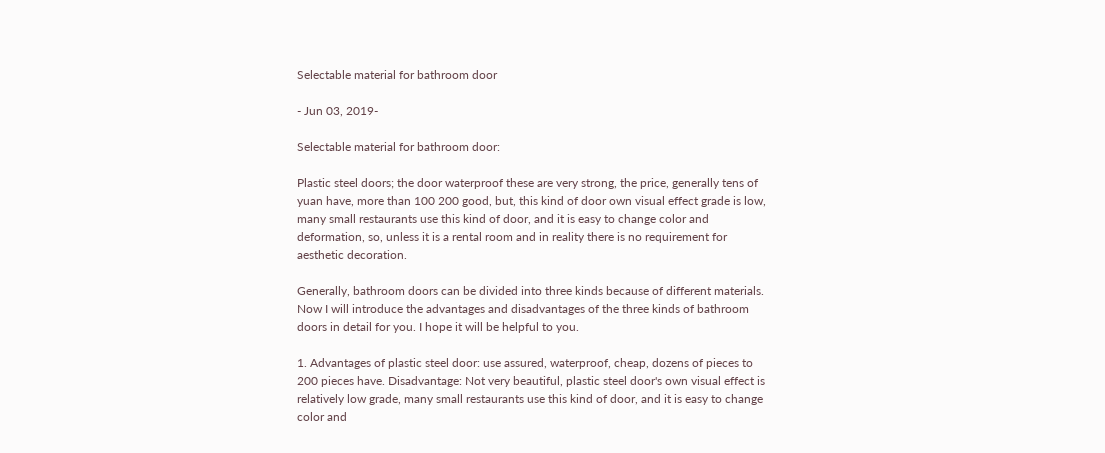Selectable material for bathroom door

- Jun 03, 2019-

Selectable material for bathroom door:

Plastic steel doors; the door waterproof these are very strong, the price, generally tens of yuan have, more than 100 200 good, but, this kind of door own visual effect grade is low, many small restaurants use this kind of door, and it is easy to change color and deformation, so, unless it is a rental room and in reality there is no requirement for aesthetic decoration.

Generally, bathroom doors can be divided into three kinds because of different materials. Now I will introduce the advantages and disadvantages of the three kinds of bathroom doors in detail for you. I hope it will be helpful to you.

1. Advantages of plastic steel door: use assured, waterproof, cheap, dozens of pieces to 200 pieces have. Disadvantage: Not very beautiful, plastic steel door's own visual effect is relatively low grade, many small restaurants use this kind of door, and it is easy to change color and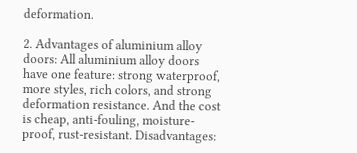deformation.

2. Advantages of aluminium alloy doors: All aluminium alloy doors have one feature: strong waterproof, more styles, rich colors, and strong deformation resistance. And the cost is cheap, anti-fouling, moisture-proof, rust-resistant. Disadvantages: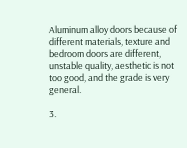Aluminum alloy doors because of different materials, texture and bedroom doors are different, unstable quality, aesthetic is not too good, and the grade is very general.

3.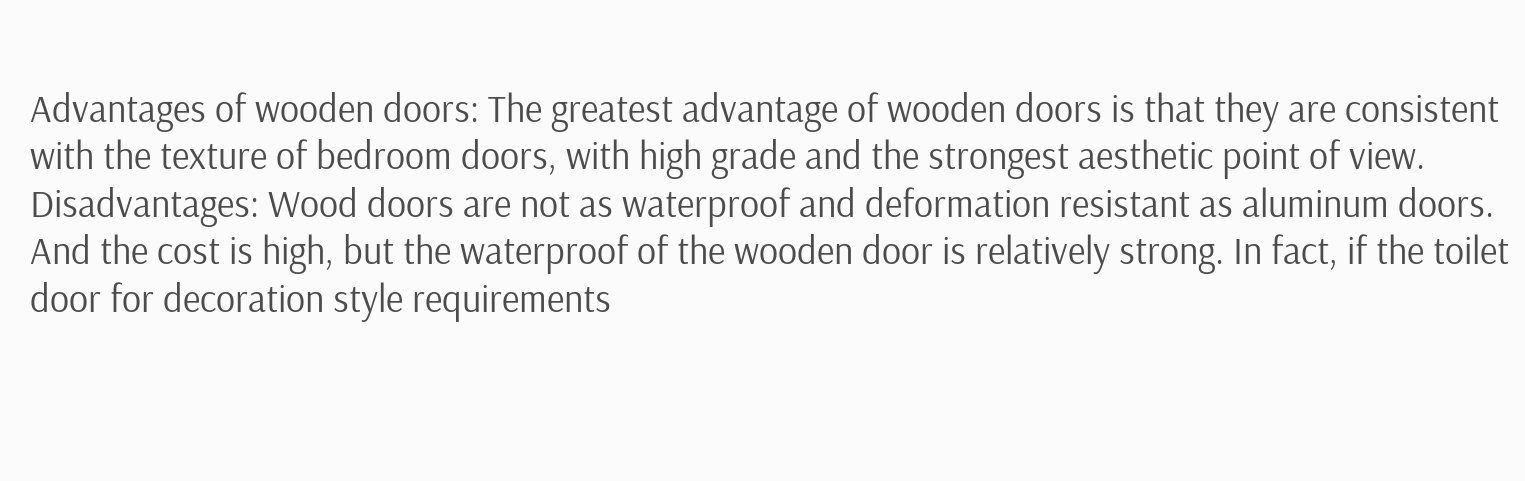Advantages of wooden doors: The greatest advantage of wooden doors is that they are consistent with the texture of bedroom doors, with high grade and the strongest aesthetic point of view. Disadvantages: Wood doors are not as waterproof and deformation resistant as aluminum doors. And the cost is high, but the waterproof of the wooden door is relatively strong. In fact, if the toilet door for decoration style requirements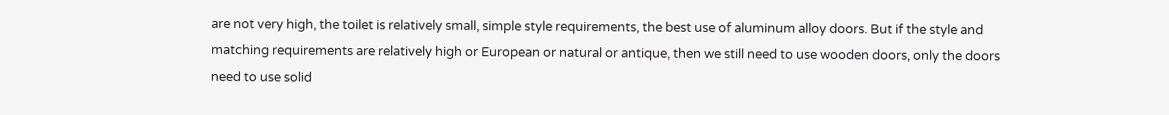are not very high, the toilet is relatively small, simple style requirements, the best use of aluminum alloy doors. But if the style and matching requirements are relatively high or European or natural or antique, then we still need to use wooden doors, only the doors need to use solid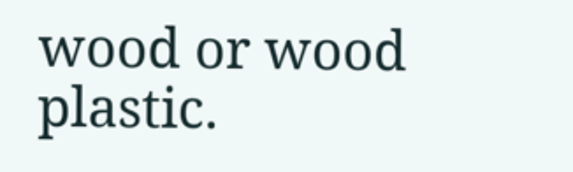wood or wood plastic.